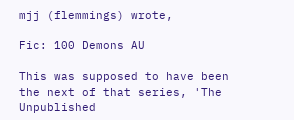mjj (flemmings) wrote,

Fic: 100 Demons AU

This was supposed to have been the next of that series, 'The Unpublished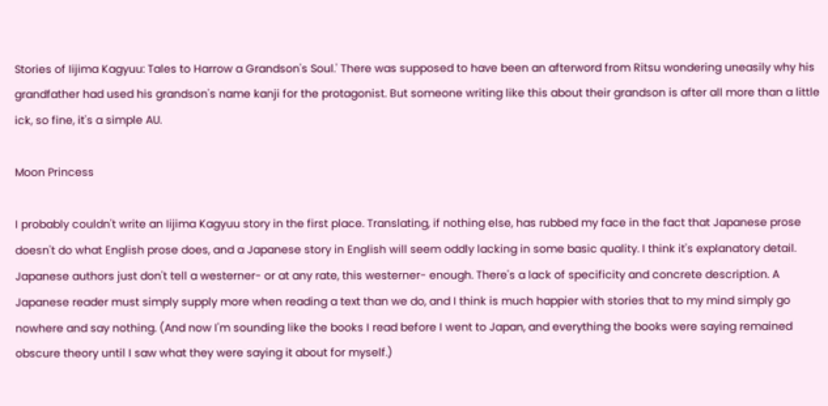Stories of Iijima Kagyuu: Tales to Harrow a Grandson's Soul.' There was supposed to have been an afterword from Ritsu wondering uneasily why his grandfather had used his grandson's name kanji for the protagonist. But someone writing like this about their grandson is after all more than a little ick, so fine, it's a simple AU.

Moon Princess

I probably couldn't write an Iijima Kagyuu story in the first place. Translating, if nothing else, has rubbed my face in the fact that Japanese prose doesn't do what English prose does, and a Japanese story in English will seem oddly lacking in some basic quality. I think it's explanatory detail. Japanese authors just don't tell a westerner- or at any rate, this westerner- enough. There's a lack of specificity and concrete description. A Japanese reader must simply supply more when reading a text than we do, and I think is much happier with stories that to my mind simply go nowhere and say nothing. (And now I'm sounding like the books I read before I went to Japan, and everything the books were saying remained obscure theory until I saw what they were saying it about for myself.)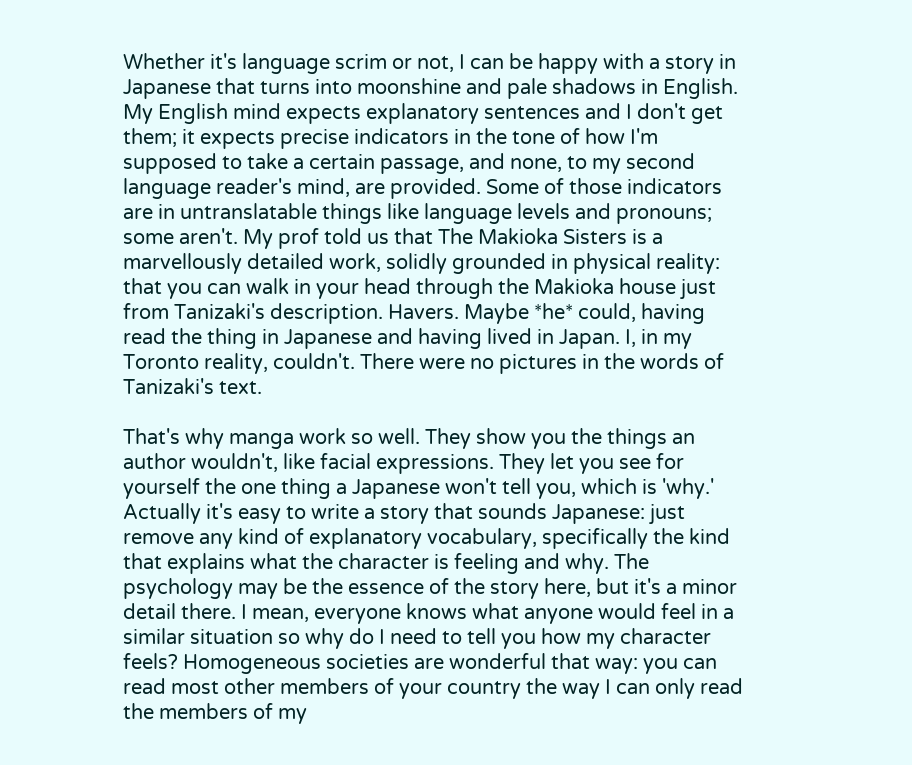Whether it's language scrim or not, I can be happy with a story in Japanese that turns into moonshine and pale shadows in English. My English mind expects explanatory sentences and I don't get them; it expects precise indicators in the tone of how I'm supposed to take a certain passage, and none, to my second language reader's mind, are provided. Some of those indicators are in untranslatable things like language levels and pronouns; some aren't. My prof told us that The Makioka Sisters is a marvellously detailed work, solidly grounded in physical reality: that you can walk in your head through the Makioka house just from Tanizaki's description. Havers. Maybe *he* could, having read the thing in Japanese and having lived in Japan. I, in my Toronto reality, couldn't. There were no pictures in the words of Tanizaki's text.

That's why manga work so well. They show you the things an author wouldn't, like facial expressions. They let you see for yourself the one thing a Japanese won't tell you, which is 'why.' Actually it's easy to write a story that sounds Japanese: just remove any kind of explanatory vocabulary, specifically the kind that explains what the character is feeling and why. The psychology may be the essence of the story here, but it's a minor detail there. I mean, everyone knows what anyone would feel in a similar situation so why do I need to tell you how my character feels? Homogeneous societies are wonderful that way: you can read most other members of your country the way I can only read the members of my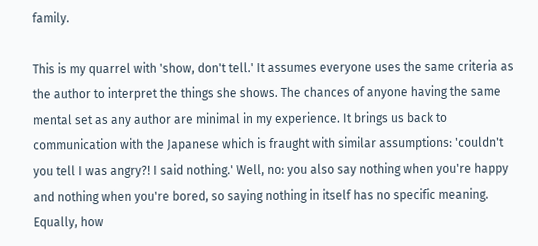family.

This is my quarrel with 'show, don't tell.' It assumes everyone uses the same criteria as the author to interpret the things she shows. The chances of anyone having the same mental set as any author are minimal in my experience. It brings us back to communication with the Japanese which is fraught with similar assumptions: 'couldn't you tell I was angry?! I said nothing.' Well, no: you also say nothing when you're happy and nothing when you're bored, so saying nothing in itself has no specific meaning. Equally, how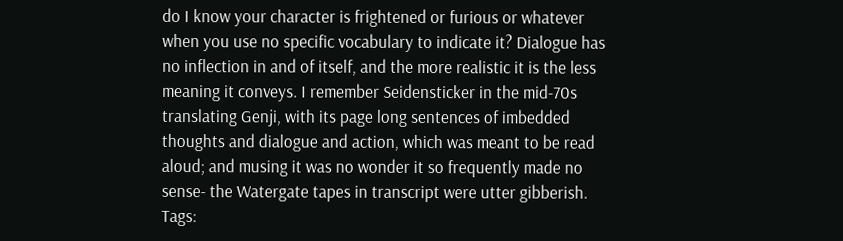do I know your character is frightened or furious or whatever when you use no specific vocabulary to indicate it? Dialogue has no inflection in and of itself, and the more realistic it is the less meaning it conveys. I remember Seidensticker in the mid-70s translating Genji, with its page long sentences of imbedded thoughts and dialogue and action, which was meant to be read aloud; and musing it was no wonder it so frequently made no sense- the Watergate tapes in transcript were utter gibberish.
Tags: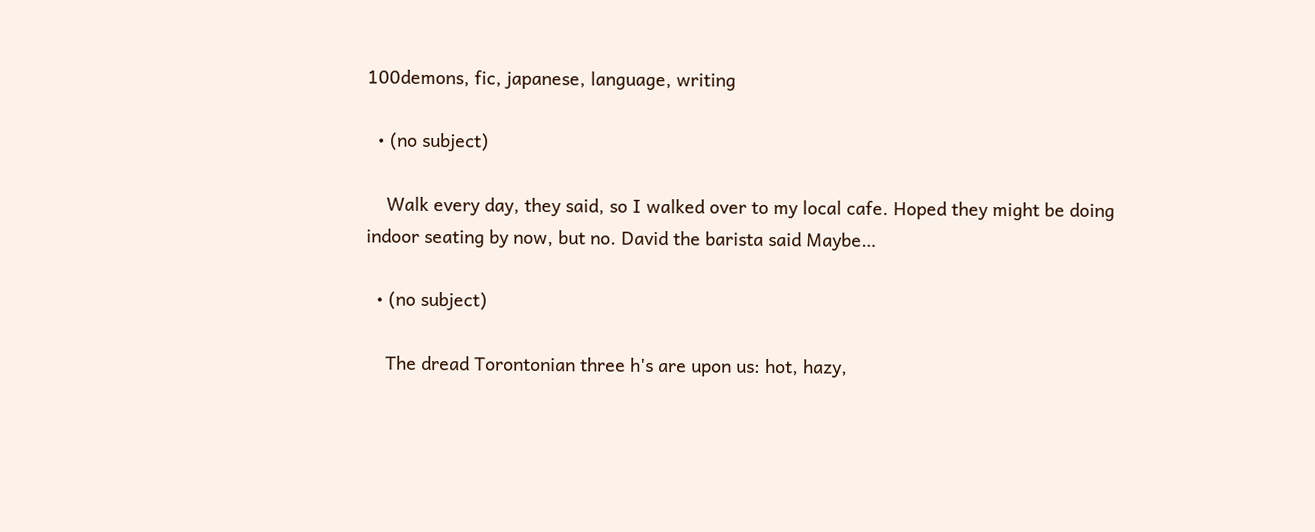100demons, fic, japanese, language, writing

  • (no subject)

    Walk every day, they said, so I walked over to my local cafe. Hoped they might be doing indoor seating by now, but no. David the barista said Maybe…

  • (no subject)

    The dread Torontonian three h's are upon us: hot, hazy,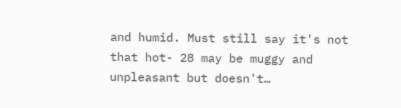and humid. Must still say it's not that hot- 28 may be muggy and unpleasant but doesn't…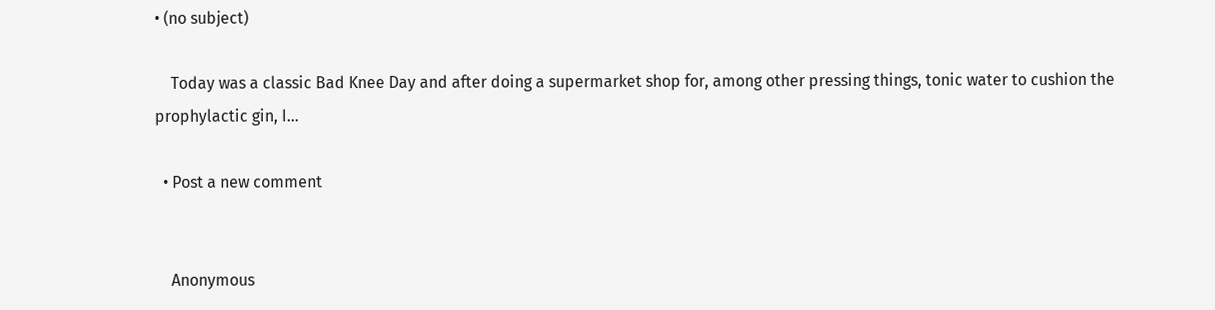• (no subject)

    Today was a classic Bad Knee Day and after doing a supermarket shop for, among other pressing things, tonic water to cushion the prophylactic gin, I…

  • Post a new comment


    Anonymous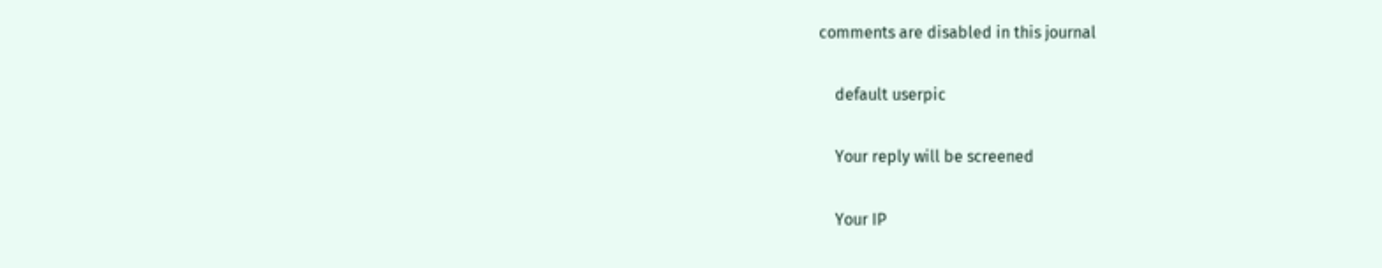comments are disabled in this journal

    default userpic

    Your reply will be screened

    Your IP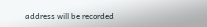address will be recorded